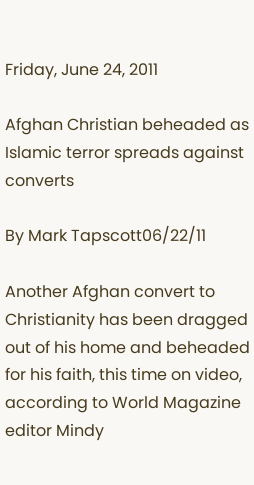Friday, June 24, 2011

Afghan Christian beheaded as Islamic terror spreads against converts

By Mark Tapscott06/22/11

Another Afghan convert to Christianity has been dragged out of his home and beheaded for his faith, this time on video, according to World Magazine editor Mindy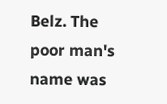Belz. The poor man's name was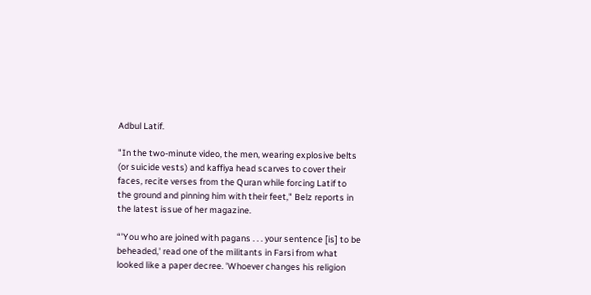Adbul Latif.

"In the two-minute video, the men, wearing explosive belts (or suicide vests) and kaffiya head scarves to cover their faces, recite verses from the Quran while forcing Latif to the ground and pinning him with their feet," Belz reports in the latest issue of her magazine.

“'You who are joined with pagans . . . your sentence [is] to be beheaded,' read one of the militants in Farsi from what looked like a paper decree. 'Whoever changes his religion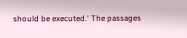should be executed.' The passages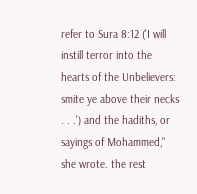refer to Sura 8:12 ('I will instill terror into the hearts of the Unbelievers: smite ye above their necks . . .') and the hadiths, or sayings of Mohammed," she wrote. the rest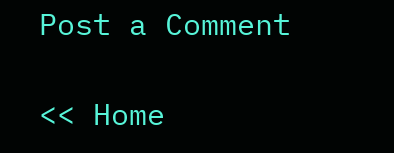Post a Comment

<< Home